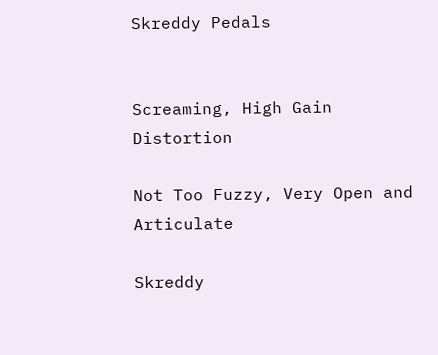Skreddy Pedals


Screaming, High Gain Distortion

Not Too Fuzzy, Very Open and Articulate

Skreddy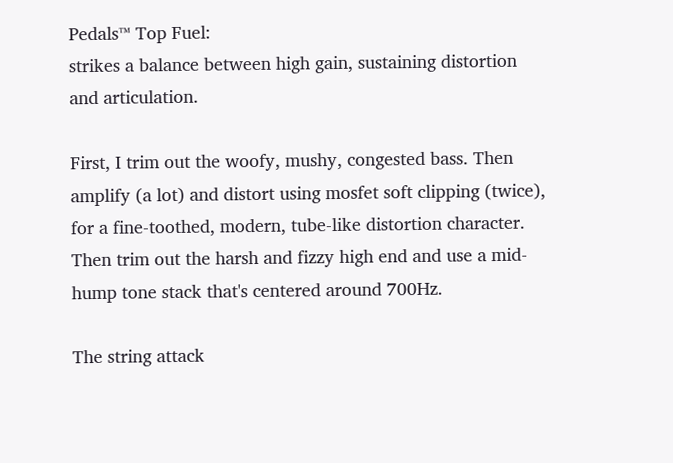Pedals™ Top Fuel:
strikes a balance between high gain, sustaining distortion and articulation.

First, I trim out the woofy, mushy, congested bass. Then amplify (a lot) and distort using mosfet soft clipping (twice), for a fine-toothed, modern, tube-like distortion character. Then trim out the harsh and fizzy high end and use a mid-hump tone stack that's centered around 700Hz.

The string attack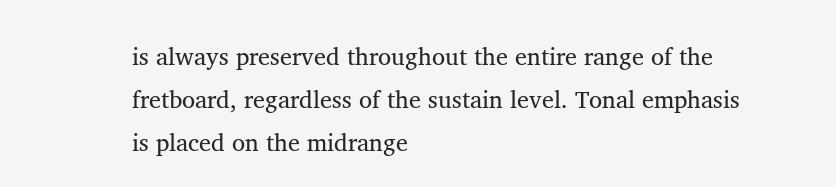is always preserved throughout the entire range of the fretboard, regardless of the sustain level. Tonal emphasis is placed on the midrange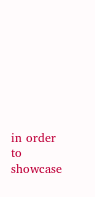in order to showcase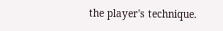the player's technique.